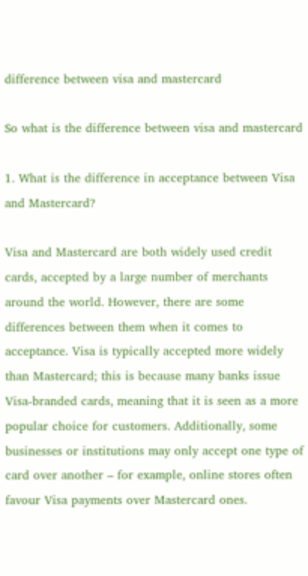difference between visa and mastercard

So what is the difference between visa and mastercard

1. What is the difference in acceptance between Visa and Mastercard?

Visa and Mastercard are both widely used credit cards, accepted by a large number of merchants around the world. However, there are some differences between them when it comes to acceptance. Visa is typically accepted more widely than Mastercard; this is because many banks issue Visa-branded cards, meaning that it is seen as a more popular choice for customers. Additionally, some businesses or institutions may only accept one type of card over another – for example, online stores often favour Visa payments over Mastercard ones.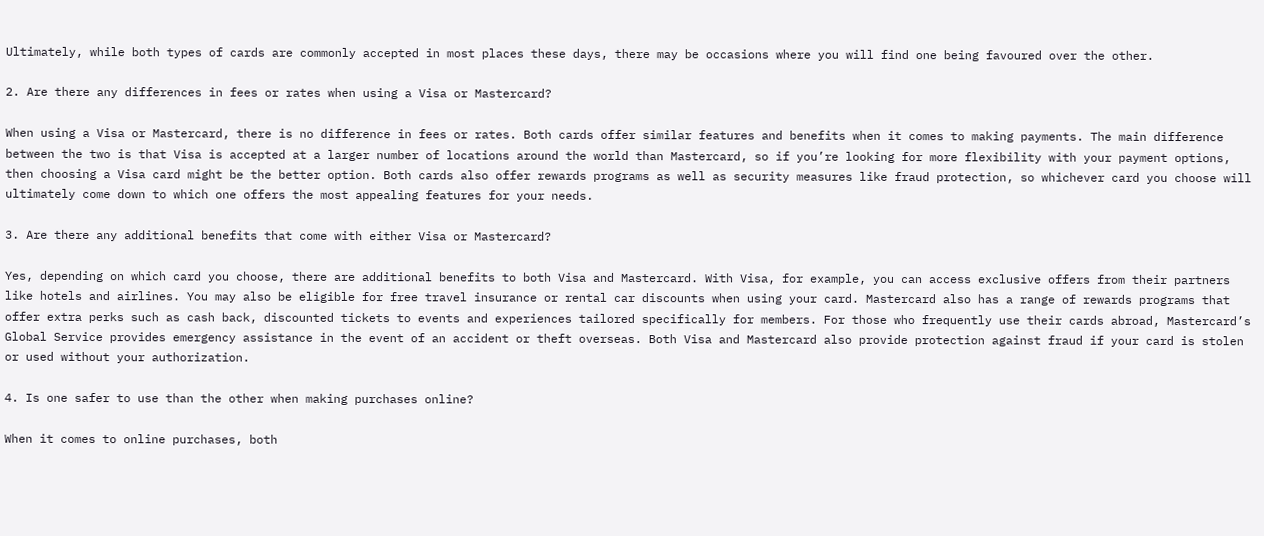Ultimately, while both types of cards are commonly accepted in most places these days, there may be occasions where you will find one being favoured over the other.

2. Are there any differences in fees or rates when using a Visa or Mastercard?

When using a Visa or Mastercard, there is no difference in fees or rates. Both cards offer similar features and benefits when it comes to making payments. The main difference between the two is that Visa is accepted at a larger number of locations around the world than Mastercard, so if you’re looking for more flexibility with your payment options, then choosing a Visa card might be the better option. Both cards also offer rewards programs as well as security measures like fraud protection, so whichever card you choose will ultimately come down to which one offers the most appealing features for your needs.

3. Are there any additional benefits that come with either Visa or Mastercard?

Yes, depending on which card you choose, there are additional benefits to both Visa and Mastercard. With Visa, for example, you can access exclusive offers from their partners like hotels and airlines. You may also be eligible for free travel insurance or rental car discounts when using your card. Mastercard also has a range of rewards programs that offer extra perks such as cash back, discounted tickets to events and experiences tailored specifically for members. For those who frequently use their cards abroad, Mastercard’s Global Service provides emergency assistance in the event of an accident or theft overseas. Both Visa and Mastercard also provide protection against fraud if your card is stolen or used without your authorization.

4. Is one safer to use than the other when making purchases online?

When it comes to online purchases, both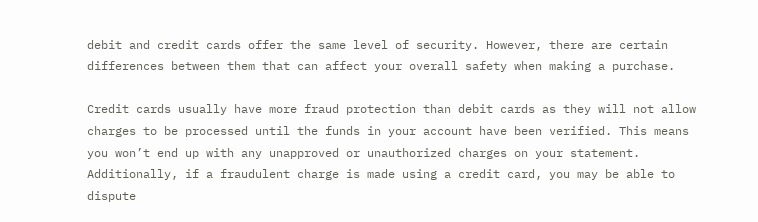debit and credit cards offer the same level of security. However, there are certain differences between them that can affect your overall safety when making a purchase.

Credit cards usually have more fraud protection than debit cards as they will not allow charges to be processed until the funds in your account have been verified. This means you won’t end up with any unapproved or unauthorized charges on your statement. Additionally, if a fraudulent charge is made using a credit card, you may be able to dispute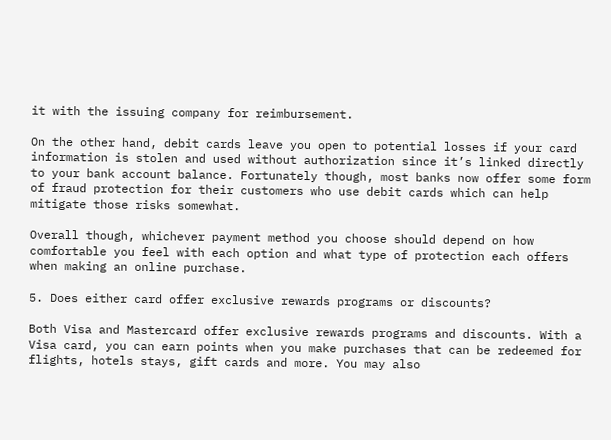it with the issuing company for reimbursement.

On the other hand, debit cards leave you open to potential losses if your card information is stolen and used without authorization since it’s linked directly to your bank account balance. Fortunately though, most banks now offer some form of fraud protection for their customers who use debit cards which can help mitigate those risks somewhat.

Overall though, whichever payment method you choose should depend on how comfortable you feel with each option and what type of protection each offers when making an online purchase.

5. Does either card offer exclusive rewards programs or discounts?

Both Visa and Mastercard offer exclusive rewards programs and discounts. With a Visa card, you can earn points when you make purchases that can be redeemed for flights, hotels stays, gift cards and more. You may also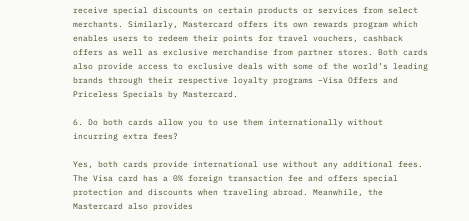receive special discounts on certain products or services from select merchants. Similarly, Mastercard offers its own rewards program which enables users to redeem their points for travel vouchers, cashback offers as well as exclusive merchandise from partner stores. Both cards also provide access to exclusive deals with some of the world’s leading brands through their respective loyalty programs –Visa Offers and Priceless Specials by Mastercard.

6. Do both cards allow you to use them internationally without incurring extra fees?

Yes, both cards provide international use without any additional fees. The Visa card has a 0% foreign transaction fee and offers special protection and discounts when traveling abroad. Meanwhile, the Mastercard also provides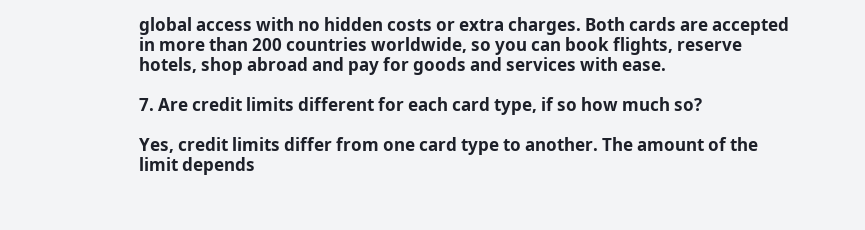global access with no hidden costs or extra charges. Both cards are accepted in more than 200 countries worldwide, so you can book flights, reserve hotels, shop abroad and pay for goods and services with ease.

7. Are credit limits different for each card type, if so how much so?

Yes, credit limits differ from one card type to another. The amount of the limit depends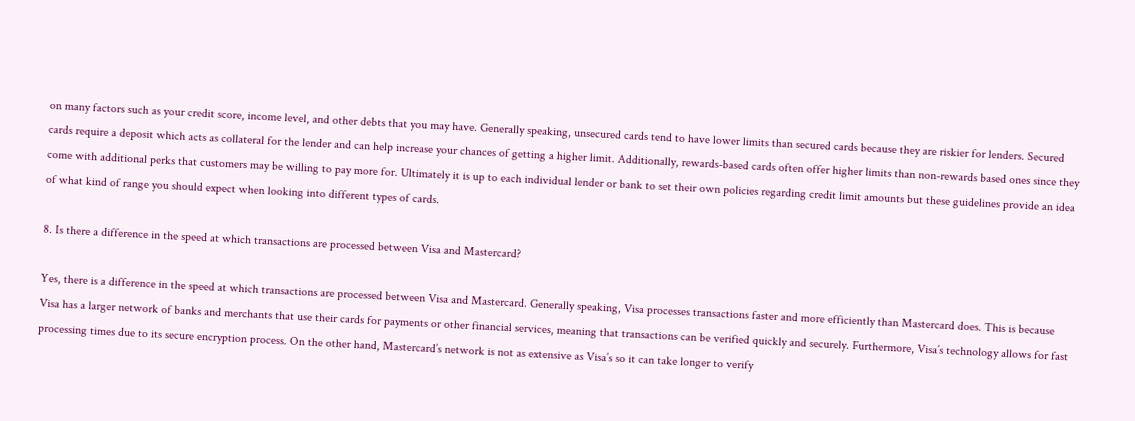on many factors such as your credit score, income level, and other debts that you may have. Generally speaking, unsecured cards tend to have lower limits than secured cards because they are riskier for lenders. Secured cards require a deposit which acts as collateral for the lender and can help increase your chances of getting a higher limit. Additionally, rewards-based cards often offer higher limits than non-rewards based ones since they come with additional perks that customers may be willing to pay more for. Ultimately it is up to each individual lender or bank to set their own policies regarding credit limit amounts but these guidelines provide an idea of what kind of range you should expect when looking into different types of cards.

8. Is there a difference in the speed at which transactions are processed between Visa and Mastercard?

Yes, there is a difference in the speed at which transactions are processed between Visa and Mastercard. Generally speaking, Visa processes transactions faster and more efficiently than Mastercard does. This is because Visa has a larger network of banks and merchants that use their cards for payments or other financial services, meaning that transactions can be verified quickly and securely. Furthermore, Visa’s technology allows for fast processing times due to its secure encryption process. On the other hand, Mastercard’s network is not as extensive as Visa’s so it can take longer to verify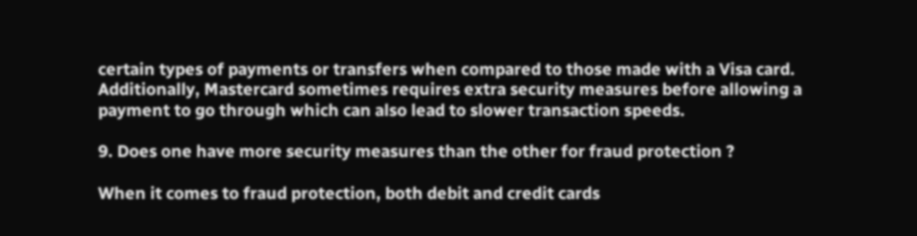certain types of payments or transfers when compared to those made with a Visa card. Additionally, Mastercard sometimes requires extra security measures before allowing a payment to go through which can also lead to slower transaction speeds.

9. Does one have more security measures than the other for fraud protection ?

When it comes to fraud protection, both debit and credit cards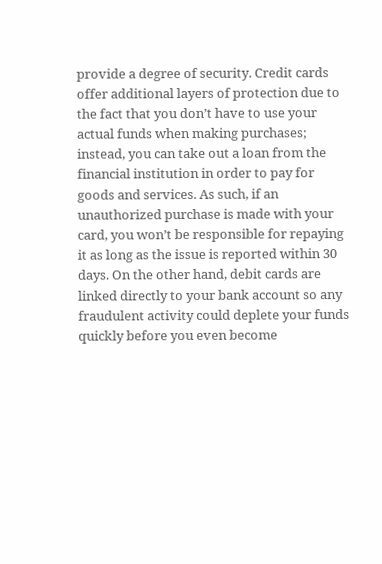provide a degree of security. Credit cards offer additional layers of protection due to the fact that you don’t have to use your actual funds when making purchases; instead, you can take out a loan from the financial institution in order to pay for goods and services. As such, if an unauthorized purchase is made with your card, you won’t be responsible for repaying it as long as the issue is reported within 30 days. On the other hand, debit cards are linked directly to your bank account so any fraudulent activity could deplete your funds quickly before you even become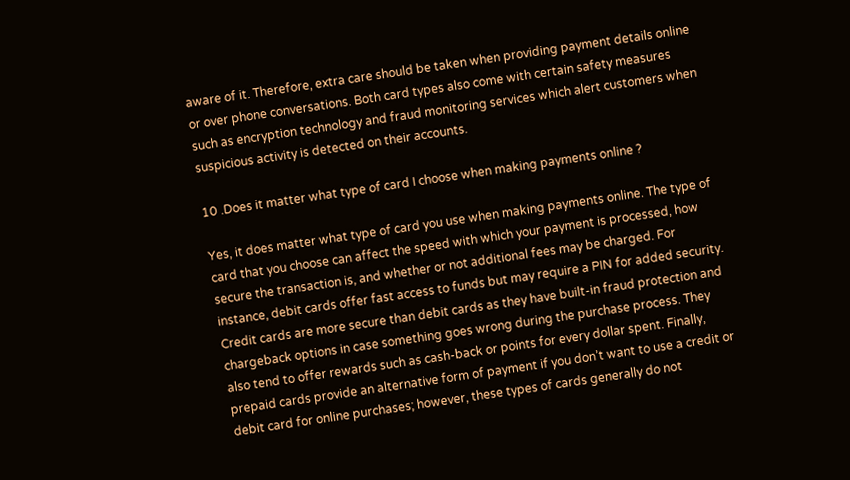aware of it. Therefore, extra care should be taken when providing payment details online or over phone conversations. Both card types also come with certain safety measures such as encryption technology and fraud monitoring services which alert customers when suspicious activity is detected on their accounts.

10 .Does it matter what type of card I choose when making payments online ?

Yes, it does matter what type of card you use when making payments online. The type of card that you choose can affect the speed with which your payment is processed, how secure the transaction is, and whether or not additional fees may be charged. For instance, debit cards offer fast access to funds but may require a PIN for added security. Credit cards are more secure than debit cards as they have built-in fraud protection and chargeback options in case something goes wrong during the purchase process. They also tend to offer rewards such as cash-back or points for every dollar spent. Finally, prepaid cards provide an alternative form of payment if you don’t want to use a credit or debit card for online purchases; however, these types of cards generally do not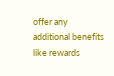offer any additional benefits like rewards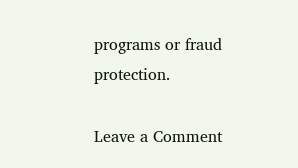programs or fraud protection.

Leave a Comment